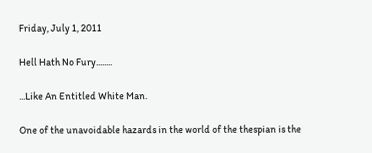Friday, July 1, 2011

Hell Hath No Fury........

...Like An Entitled White Man.

One of the unavoidable hazards in the world of the thespian is the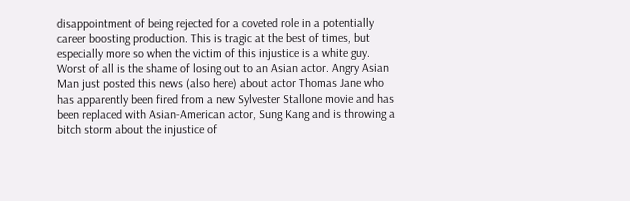disappointment of being rejected for a coveted role in a potentially career boosting production. This is tragic at the best of times, but especially more so when the victim of this injustice is a white guy. Worst of all is the shame of losing out to an Asian actor. Angry Asian Man just posted this news (also here) about actor Thomas Jane who has apparently been fired from a new Sylvester Stallone movie and has been replaced with Asian-American actor, Sung Kang and is throwing a bitch storm about the injustice of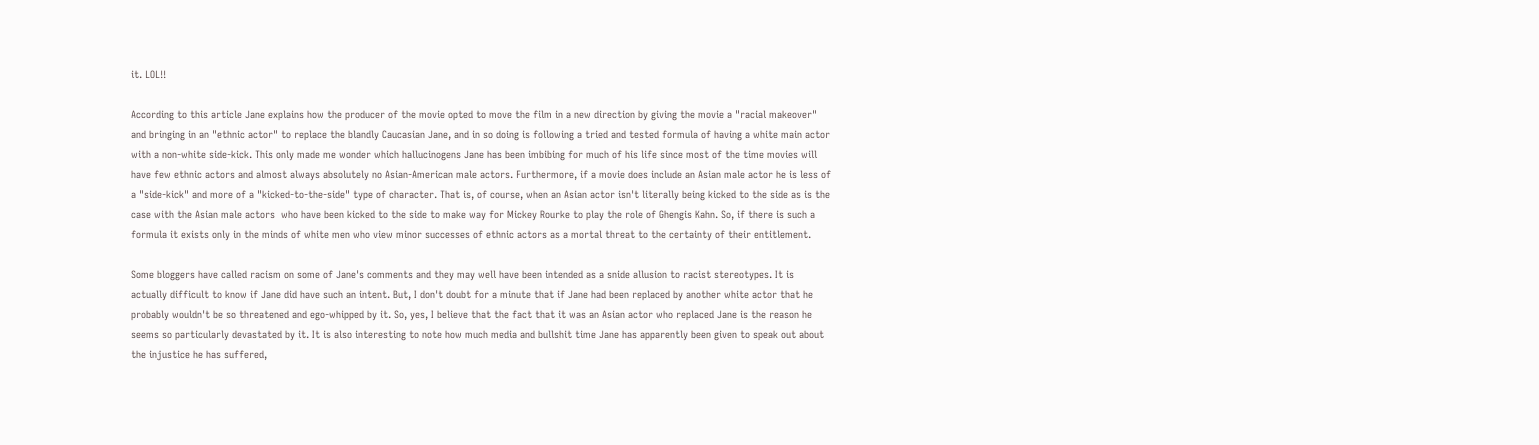it. LOL!!

According to this article Jane explains how the producer of the movie opted to move the film in a new direction by giving the movie a "racial makeover" and bringing in an "ethnic actor" to replace the blandly Caucasian Jane, and in so doing is following a tried and tested formula of having a white main actor with a non-white side-kick. This only made me wonder which hallucinogens Jane has been imbibing for much of his life since most of the time movies will have few ethnic actors and almost always absolutely no Asian-American male actors. Furthermore, if a movie does include an Asian male actor he is less of a "side-kick" and more of a "kicked-to-the-side" type of character. That is, of course, when an Asian actor isn't literally being kicked to the side as is the case with the Asian male actors  who have been kicked to the side to make way for Mickey Rourke to play the role of Ghengis Kahn. So, if there is such a formula it exists only in the minds of white men who view minor successes of ethnic actors as a mortal threat to the certainty of their entitlement.

Some bloggers have called racism on some of Jane's comments and they may well have been intended as a snide allusion to racist stereotypes. It is actually difficult to know if Jane did have such an intent. But, I don't doubt for a minute that if Jane had been replaced by another white actor that he probably wouldn't be so threatened and ego-whipped by it. So, yes, I believe that the fact that it was an Asian actor who replaced Jane is the reason he seems so particularly devastated by it. It is also interesting to note how much media and bullshit time Jane has apparently been given to speak out about the injustice he has suffered,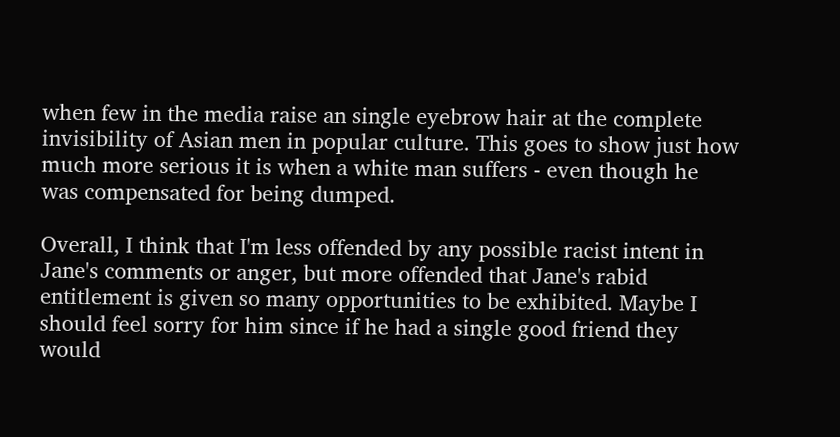when few in the media raise an single eyebrow hair at the complete invisibility of Asian men in popular culture. This goes to show just how much more serious it is when a white man suffers - even though he was compensated for being dumped.

Overall, I think that I'm less offended by any possible racist intent in Jane's comments or anger, but more offended that Jane's rabid entitlement is given so many opportunities to be exhibited. Maybe I should feel sorry for him since if he had a single good friend they would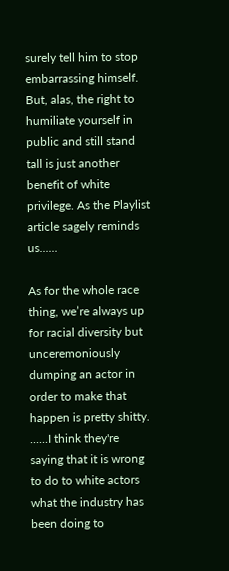surely tell him to stop embarrassing himself. But, alas, the right to humiliate yourself in public and still stand tall is just another benefit of white privilege. As the Playlist article sagely reminds us......

As for the whole race thing, we’re always up for racial diversity but unceremoniously dumping an actor in order to make that happen is pretty shitty.
......I think they're saying that it is wrong to do to white actors what the industry has been doing to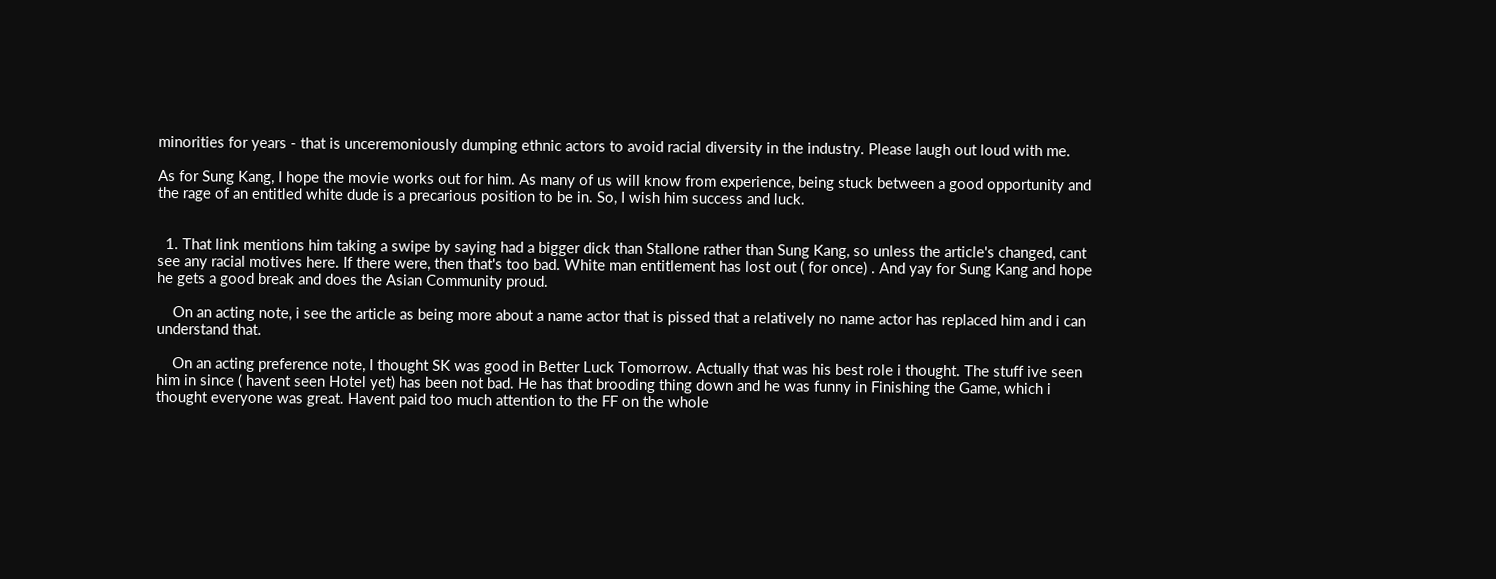minorities for years - that is unceremoniously dumping ethnic actors to avoid racial diversity in the industry. Please laugh out loud with me.

As for Sung Kang, I hope the movie works out for him. As many of us will know from experience, being stuck between a good opportunity and the rage of an entitled white dude is a precarious position to be in. So, I wish him success and luck.


  1. That link mentions him taking a swipe by saying had a bigger dick than Stallone rather than Sung Kang, so unless the article's changed, cant see any racial motives here. If there were, then that's too bad. White man entitlement has lost out ( for once) . And yay for Sung Kang and hope he gets a good break and does the Asian Community proud.

    On an acting note, i see the article as being more about a name actor that is pissed that a relatively no name actor has replaced him and i can understand that.

    On an acting preference note, I thought SK was good in Better Luck Tomorrow. Actually that was his best role i thought. The stuff ive seen him in since ( havent seen Hotel yet) has been not bad. He has that brooding thing down and he was funny in Finishing the Game, which i thought everyone was great. Havent paid too much attention to the FF on the whole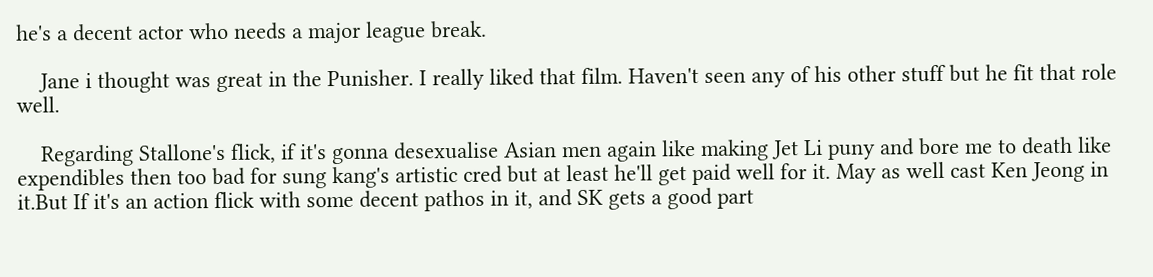he's a decent actor who needs a major league break.

    Jane i thought was great in the Punisher. I really liked that film. Haven't seen any of his other stuff but he fit that role well.

    Regarding Stallone's flick, if it's gonna desexualise Asian men again like making Jet Li puny and bore me to death like expendibles then too bad for sung kang's artistic cred but at least he'll get paid well for it. May as well cast Ken Jeong in it.But If it's an action flick with some decent pathos in it, and SK gets a good part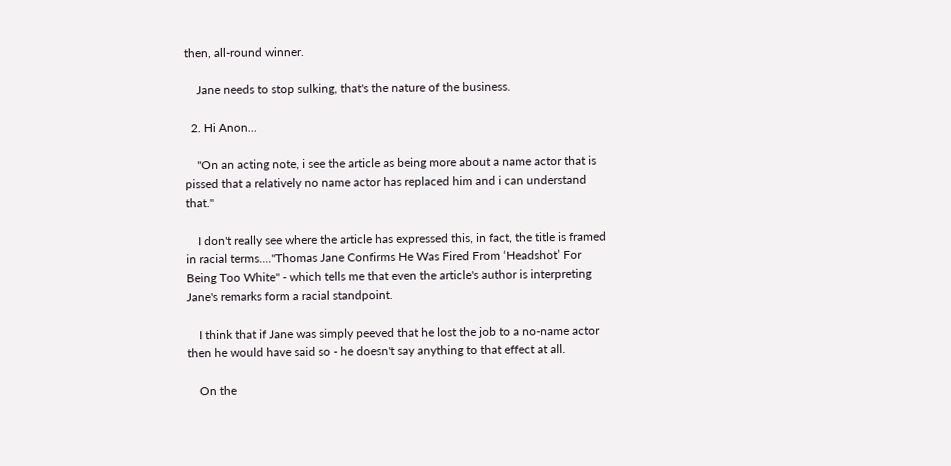then, all-round winner.

    Jane needs to stop sulking, that's the nature of the business.

  2. Hi Anon...

    "On an acting note, i see the article as being more about a name actor that is pissed that a relatively no name actor has replaced him and i can understand that."

    I don't really see where the article has expressed this, in fact, the title is framed in racial terms...."Thomas Jane Confirms He Was Fired From ‘Headshot’ For Being Too White" - which tells me that even the article's author is interpreting Jane's remarks form a racial standpoint.

    I think that if Jane was simply peeved that he lost the job to a no-name actor then he would have said so - he doesn't say anything to that effect at all.

    On the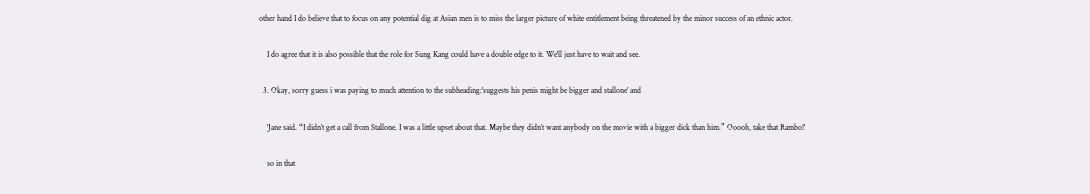other hand I do believe that to focus on any potential dig at Asian men is to miss the larger picture of white entitlement being threatened by the minor success of an ethnic actor.

    I do agree that it is also possible that the role for Sung Kang could have a double edge to it. We'll just have to wait and see.

  3. Okay, sorry guess i was paying to much attention to the subheading:'suggests his penis might be bigger and stallone' and

    'Jane said. “I didn’t get a call from Stallone. I was a little upset about that. Maybe they didn’t want anybody on the movie with a bigger dick than him.” Ooooh, take that Rambo!'

    so in that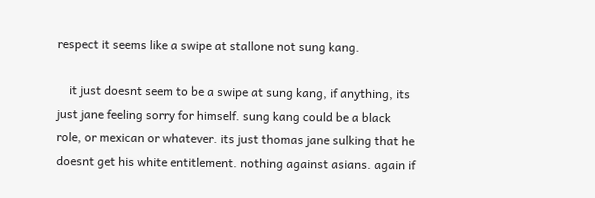respect it seems like a swipe at stallone not sung kang.

    it just doesnt seem to be a swipe at sung kang, if anything, its just jane feeling sorry for himself. sung kang could be a black role, or mexican or whatever. its just thomas jane sulking that he doesnt get his white entitlement. nothing against asians. again if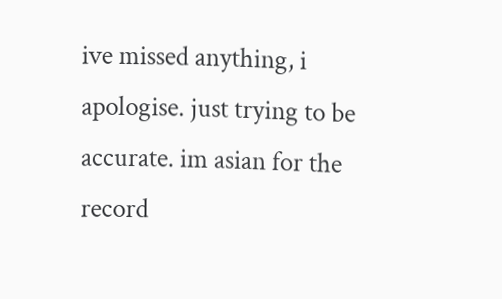ive missed anything, i apologise. just trying to be accurate. im asian for the record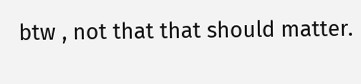btw , not that that should matter.